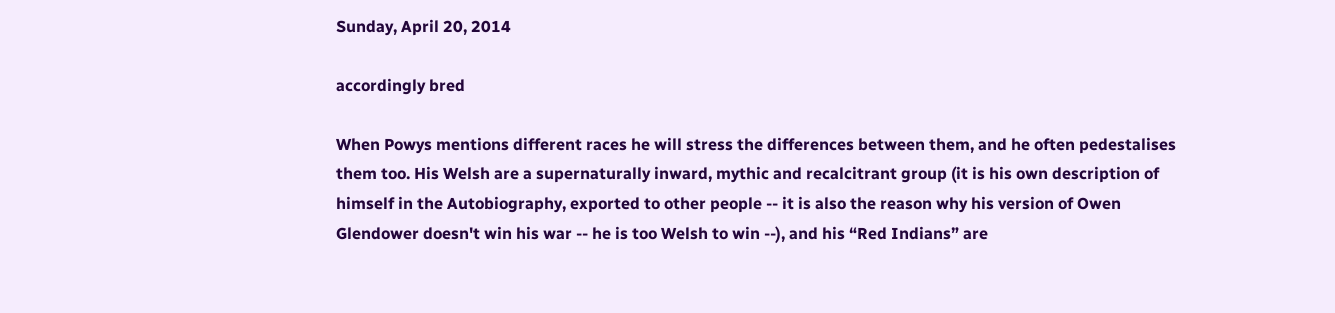Sunday, April 20, 2014

accordingly bred

When Powys mentions different races he will stress the differences between them, and he often pedestalises them too. His Welsh are a supernaturally inward, mythic and recalcitrant group (it is his own description of himself in the Autobiography, exported to other people -- it is also the reason why his version of Owen Glendower doesn't win his war -- he is too Welsh to win --), and his “Red Indians” are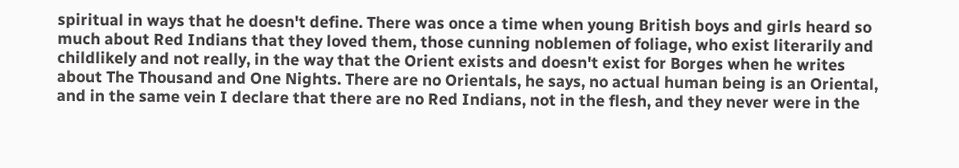spiritual in ways that he doesn't define. There was once a time when young British boys and girls heard so much about Red Indians that they loved them, those cunning noblemen of foliage, who exist literarily and childlikely and not really, in the way that the Orient exists and doesn't exist for Borges when he writes about The Thousand and One Nights. There are no Orientals, he says, no actual human being is an Oriental, and in the same vein I declare that there are no Red Indians, not in the flesh, and they never were in the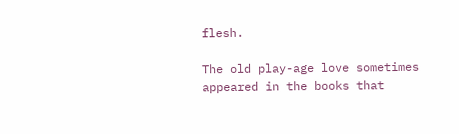flesh.

The old play-age love sometimes appeared in the books that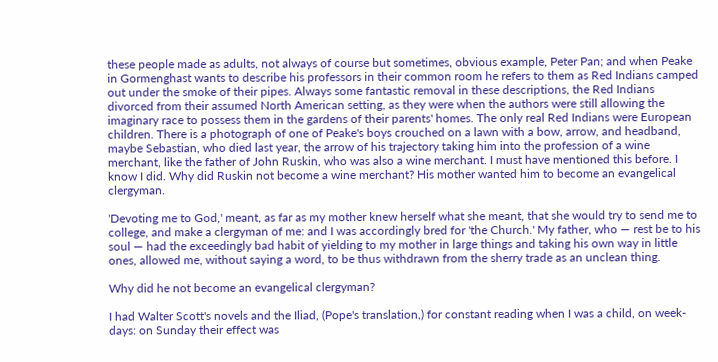these people made as adults, not always of course but sometimes, obvious example, Peter Pan; and when Peake in Gormenghast wants to describe his professors in their common room he refers to them as Red Indians camped out under the smoke of their pipes. Always some fantastic removal in these descriptions, the Red Indians divorced from their assumed North American setting, as they were when the authors were still allowing the imaginary race to possess them in the gardens of their parents' homes. The only real Red Indians were European children. There is a photograph of one of Peake's boys crouched on a lawn with a bow, arrow, and headband, maybe Sebastian, who died last year, the arrow of his trajectory taking him into the profession of a wine merchant, like the father of John Ruskin, who was also a wine merchant. I must have mentioned this before. I know I did. Why did Ruskin not become a wine merchant? His mother wanted him to become an evangelical clergyman.

'Devoting me to God,' meant, as far as my mother knew herself what she meant, that she would try to send me to college, and make a clergyman of me: and I was accordingly bred for 'the Church.' My father, who — rest be to his soul — had the exceedingly bad habit of yielding to my mother in large things and taking his own way in little ones, allowed me, without saying a word, to be thus withdrawn from the sherry trade as an unclean thing.

Why did he not become an evangelical clergyman?

I had Walter Scott's novels and the Iliad, (Pope's translation,) for constant reading when I was a child, on week-days: on Sunday their effect was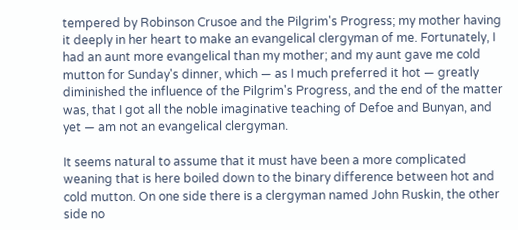tempered by Robinson Crusoe and the Pilgrim's Progress; my mother having it deeply in her heart to make an evangelical clergyman of me. Fortunately, I had an aunt more evangelical than my mother; and my aunt gave me cold mutton for Sunday's dinner, which — as I much preferred it hot — greatly diminished the influence of the Pilgrim's Progress, and the end of the matter was, that I got all the noble imaginative teaching of Defoe and Bunyan, and yet — am not an evangelical clergyman.

It seems natural to assume that it must have been a more complicated weaning that is here boiled down to the binary difference between hot and cold mutton. On one side there is a clergyman named John Ruskin, the other side no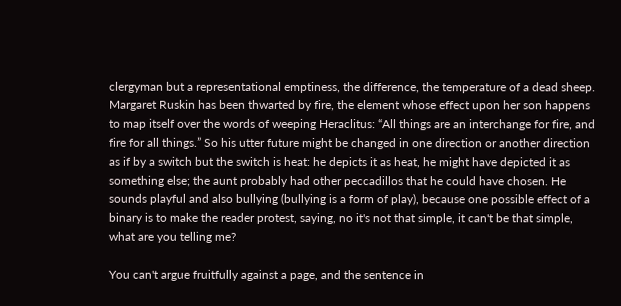clergyman but a representational emptiness, the difference, the temperature of a dead sheep. Margaret Ruskin has been thwarted by fire, the element whose effect upon her son happens to map itself over the words of weeping Heraclitus: “All things are an interchange for fire, and fire for all things.” So his utter future might be changed in one direction or another direction as if by a switch but the switch is heat: he depicts it as heat, he might have depicted it as something else; the aunt probably had other peccadillos that he could have chosen. He sounds playful and also bullying (bullying is a form of play), because one possible effect of a binary is to make the reader protest, saying, no it's not that simple, it can't be that simple, what are you telling me?

You can't argue fruitfully against a page, and the sentence in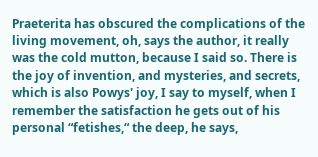Praeterita has obscured the complications of the living movement, oh, says the author, it really was the cold mutton, because I said so. There is the joy of invention, and mysteries, and secrets, which is also Powys' joy, I say to myself, when I remember the satisfaction he gets out of his personal “fetishes,“ the deep, he says,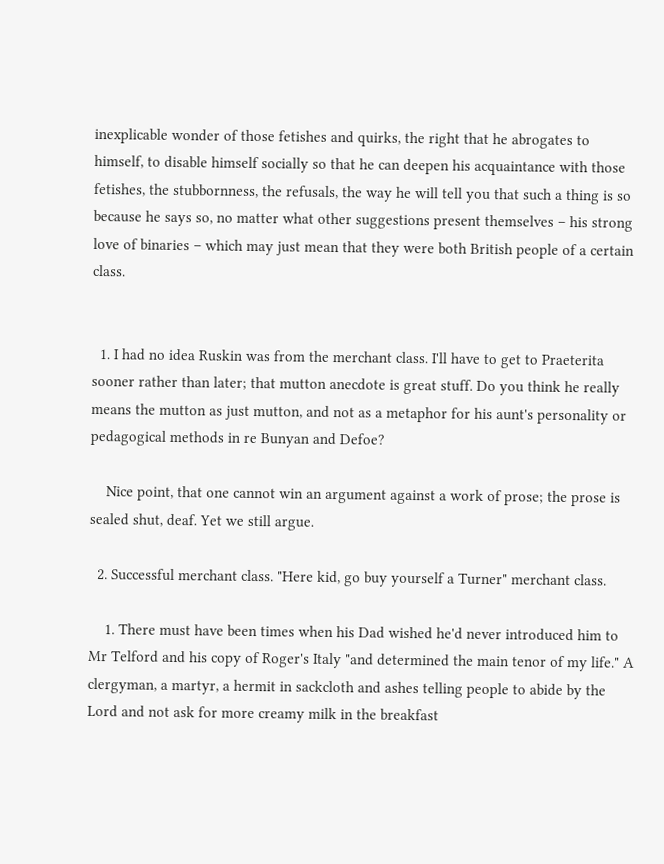inexplicable wonder of those fetishes and quirks, the right that he abrogates to himself, to disable himself socially so that he can deepen his acquaintance with those fetishes, the stubbornness, the refusals, the way he will tell you that such a thing is so because he says so, no matter what other suggestions present themselves – his strong love of binaries – which may just mean that they were both British people of a certain class.


  1. I had no idea Ruskin was from the merchant class. I'll have to get to Praeterita sooner rather than later; that mutton anecdote is great stuff. Do you think he really means the mutton as just mutton, and not as a metaphor for his aunt's personality or pedagogical methods in re Bunyan and Defoe?

    Nice point, that one cannot win an argument against a work of prose; the prose is sealed shut, deaf. Yet we still argue.

  2. Successful merchant class. "Here kid, go buy yourself a Turner" merchant class.

    1. There must have been times when his Dad wished he'd never introduced him to Mr Telford and his copy of Roger's Italy "and determined the main tenor of my life." A clergyman, a martyr, a hermit in sackcloth and ashes telling people to abide by the Lord and not ask for more creamy milk in the breakfast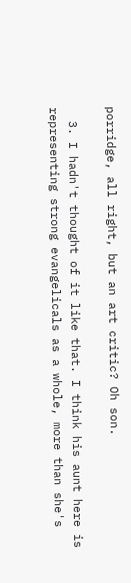porridge, all right, but an art critic? Oh son.

  3. I hadn't thought of it like that. I think his aunt here is representing strong evangelicals as a whole, more than she's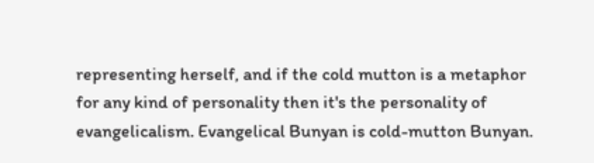representing herself, and if the cold mutton is a metaphor for any kind of personality then it's the personality of evangelicalism. Evangelical Bunyan is cold-mutton Bunyan.